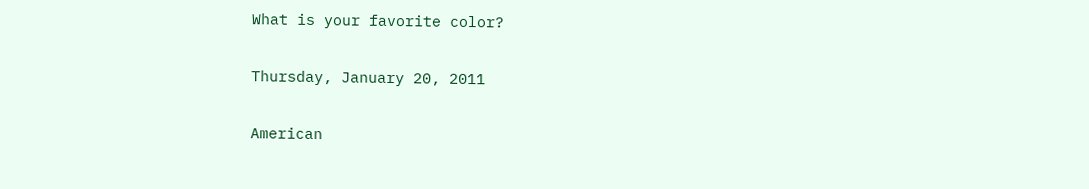What is your favorite color?

Thursday, January 20, 2011

American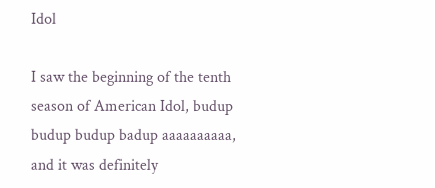Idol

I saw the beginning of the tenth season of American Idol, budup budup budup badup aaaaaaaaaa, and it was definitely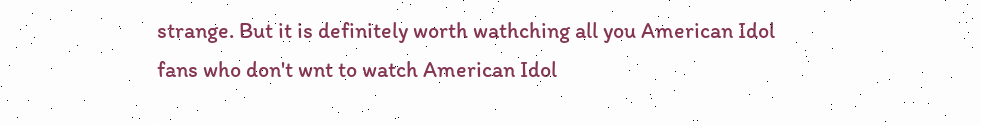strange. But it is definitely worth wathching all you American Idol fans who don't wnt to watch American Idol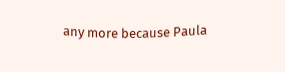any more because Paula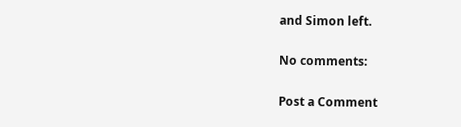and Simon left.

No comments:

Post a Comment